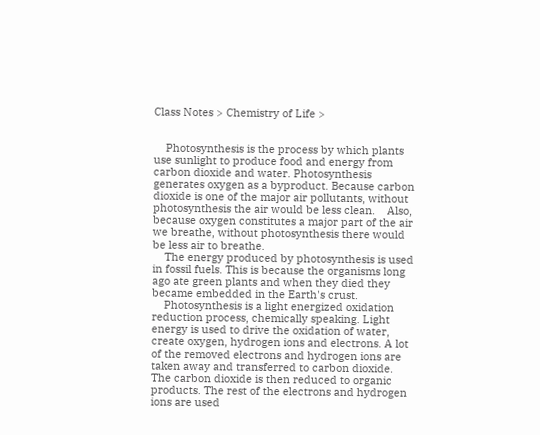Class Notes > Chemistry of Life >


    Photosynthesis is the process by which plants use sunlight to produce food and energy from carbon dioxide and water. Photosynthesis generates oxygen as a byproduct. Because carbon dioxide is one of the major air pollutants, without photosynthesis the air would be less clean.    Also, because oxygen constitutes a major part of the air we breathe, without photosynthesis there would be less air to breathe.
    The energy produced by photosynthesis is used in fossil fuels. This is because the organisms long ago ate green plants and when they died they became embedded in the Earth's crust.
    Photosynthesis is a light energized oxidation reduction process, chemically speaking. Light energy is used to drive the oxidation of water, create oxygen, hydrogen ions and electrons. A lot of the removed electrons and hydrogen ions are taken away and transferred to carbon dioxide. The carbon dioxide is then reduced to organic products. The rest of the electrons and hydrogen ions are used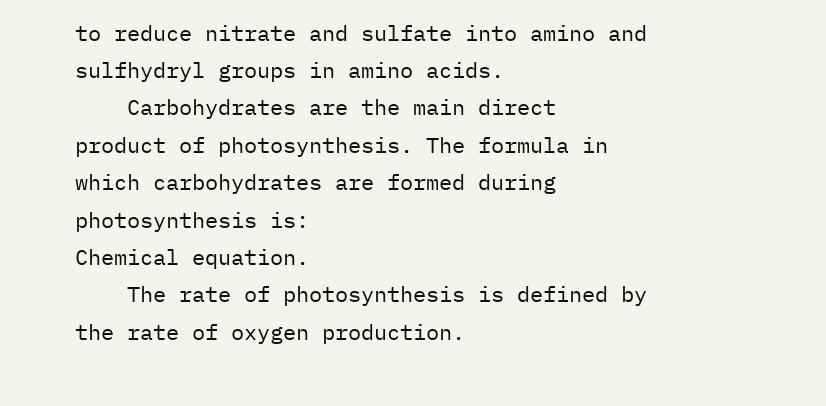to reduce nitrate and sulfate into amino and sulfhydryl groups in amino acids.
    Carbohydrates are the main direct product of photosynthesis. The formula in which carbohydrates are formed during photosynthesis is:
Chemical equation.
    The rate of photosynthesis is defined by the rate of oxygen production.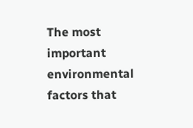The most important environmental factors that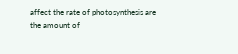affect the rate of photosynthesis are the amount of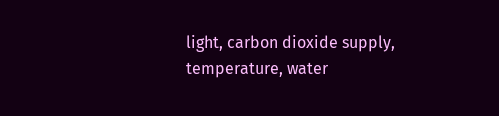light, carbon dioxide supply, temperature, water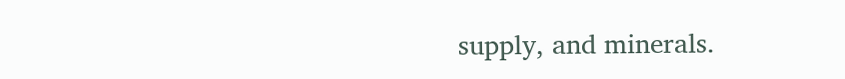supply, and minerals.